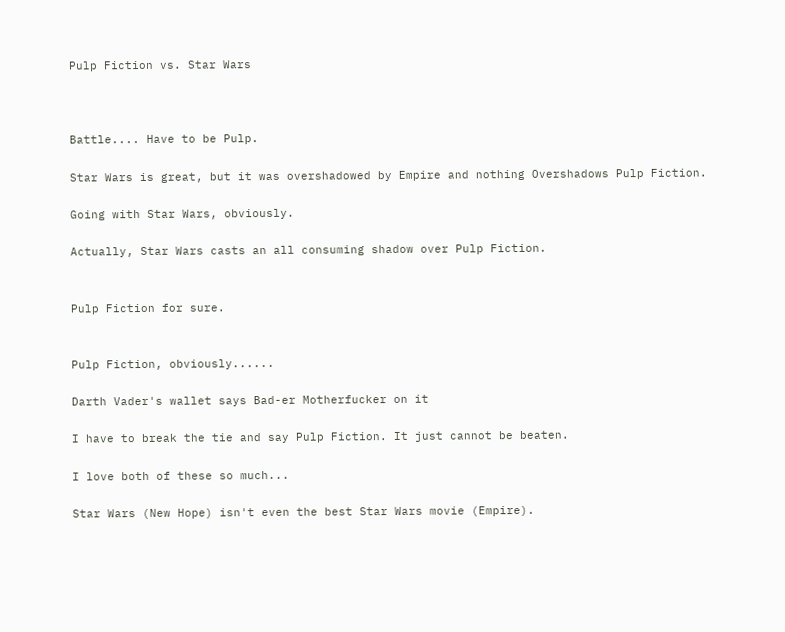Pulp Fiction vs. Star Wars



Battle.... Have to be Pulp.

Star Wars is great, but it was overshadowed by Empire and nothing Overshadows Pulp Fiction.

Going with Star Wars, obviously.

Actually, Star Wars casts an all consuming shadow over Pulp Fiction.


Pulp Fiction for sure.


Pulp Fiction, obviously......

Darth Vader's wallet says Bad-er Motherfucker on it

I have to break the tie and say Pulp Fiction. It just cannot be beaten.

I love both of these so much...

Star Wars (New Hope) isn't even the best Star Wars movie (Empire).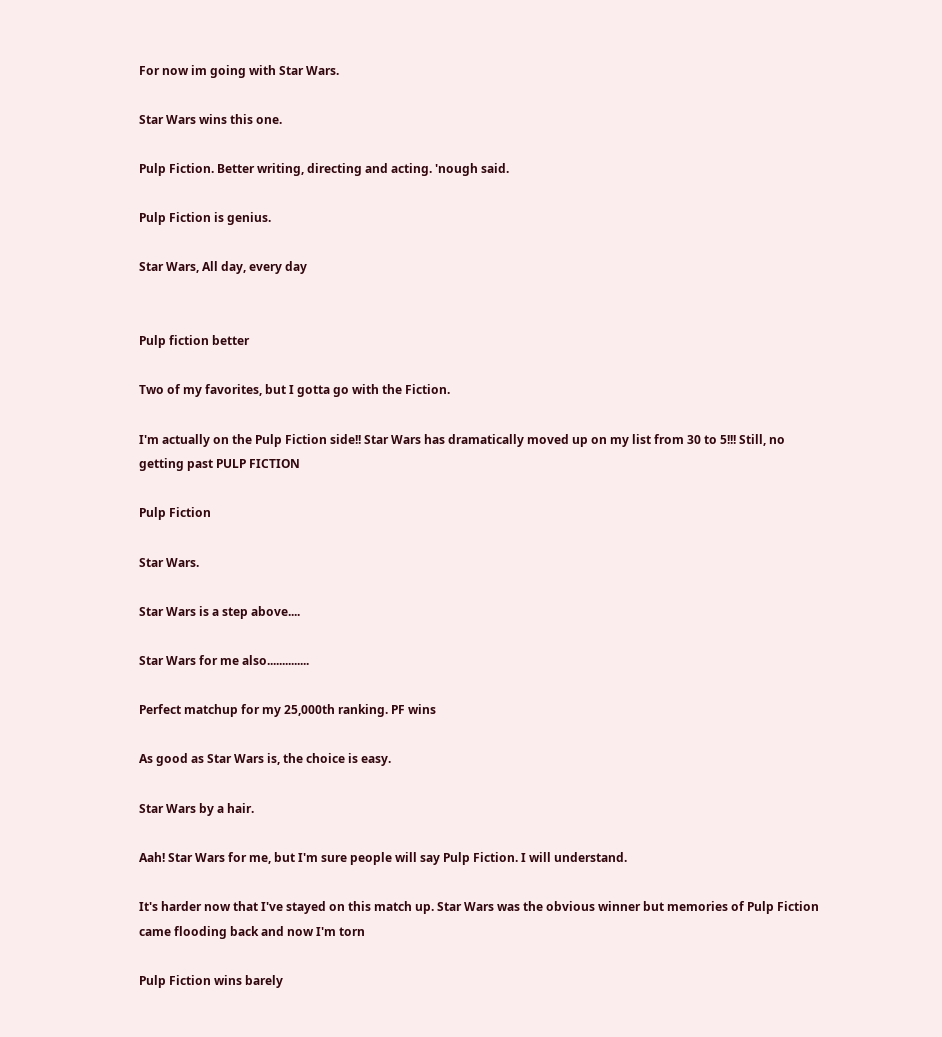For now im going with Star Wars.

Star Wars wins this one.

Pulp Fiction. Better writing, directing and acting. 'nough said.

Pulp Fiction is genius.

Star Wars, All day, every day


Pulp fiction better

Two of my favorites, but I gotta go with the Fiction.

I'm actually on the Pulp Fiction side!! Star Wars has dramatically moved up on my list from 30 to 5!!! Still, no getting past PULP FICTION

Pulp Fiction

Star Wars.

Star Wars is a step above....

Star Wars for me also..............

Perfect matchup for my 25,000th ranking. PF wins

As good as Star Wars is, the choice is easy.

Star Wars by a hair.

Aah! Star Wars for me, but I'm sure people will say Pulp Fiction. I will understand.

It's harder now that I've stayed on this match up. Star Wars was the obvious winner but memories of Pulp Fiction came flooding back and now I'm torn

Pulp Fiction wins barely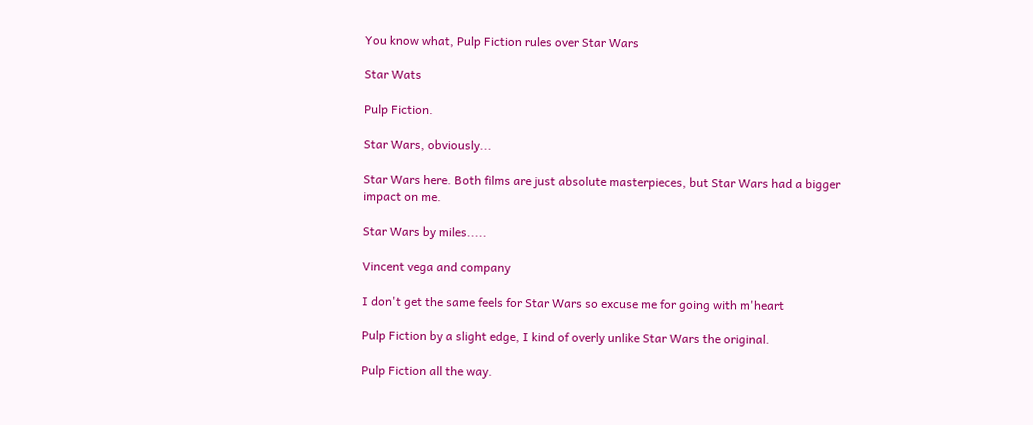You know what, Pulp Fiction rules over Star Wars

Star Wats

Pulp Fiction.

Star Wars, obviously...

Star Wars here. Both films are just absolute masterpieces, but Star Wars had a bigger impact on me.

Star Wars by miles.....

Vincent vega and company

I don't get the same feels for Star Wars so excuse me for going with m'heart

Pulp Fiction by a slight edge, I kind of overly unlike Star Wars the original.

Pulp Fiction all the way.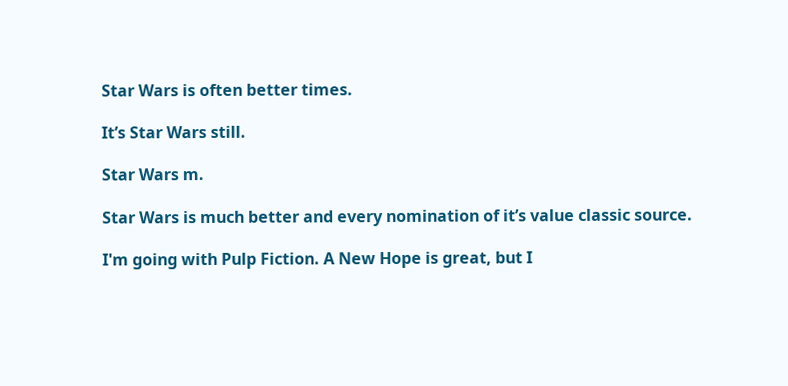Star Wars is often better times.

It’s Star Wars still.

Star Wars m.

Star Wars is much better and every nomination of it’s value classic source.

I'm going with Pulp Fiction. A New Hope is great, but I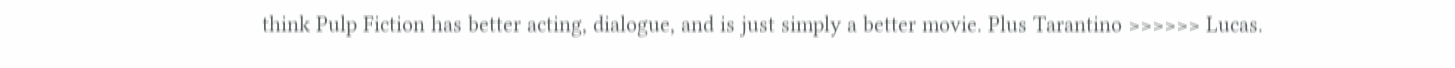think Pulp Fiction has better acting, dialogue, and is just simply a better movie. Plus Tarantino >>>>>> Lucas.